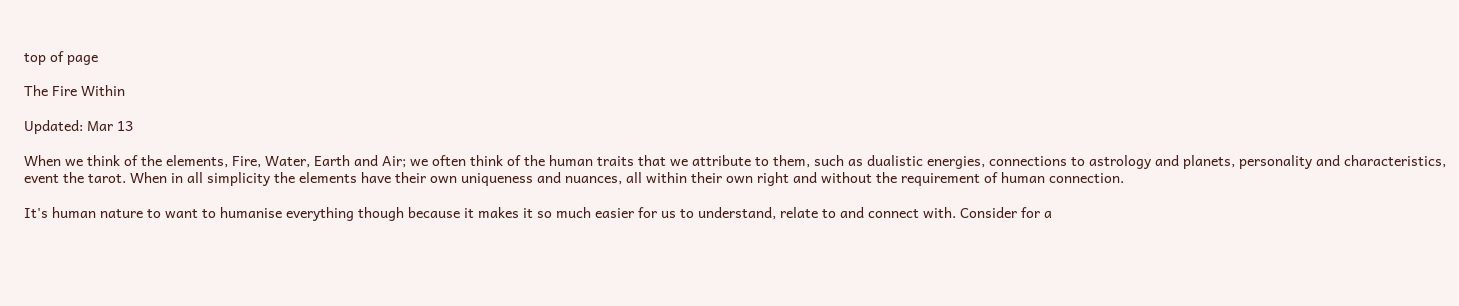top of page

The Fire Within

Updated: Mar 13

When we think of the elements, Fire, Water, Earth and Air; we often think of the human traits that we attribute to them, such as dualistic energies, connections to astrology and planets, personality and characteristics, event the tarot. When in all simplicity the elements have their own uniqueness and nuances, all within their own right and without the requirement of human connection.

It's human nature to want to humanise everything though because it makes it so much easier for us to understand, relate to and connect with. Consider for a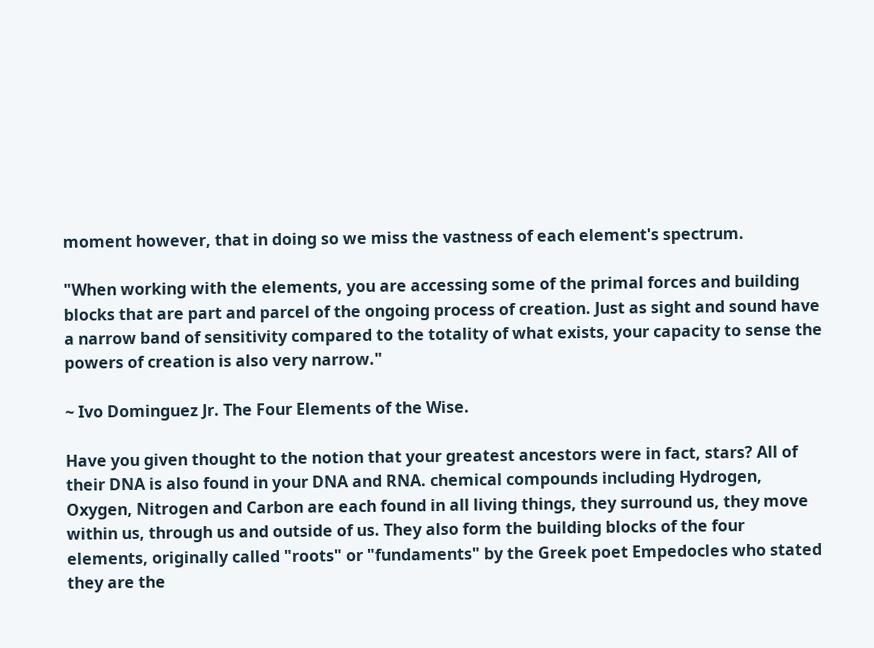moment however, that in doing so we miss the vastness of each element's spectrum.

"When working with the elements, you are accessing some of the primal forces and building blocks that are part and parcel of the ongoing process of creation. Just as sight and sound have a narrow band of sensitivity compared to the totality of what exists, your capacity to sense the powers of creation is also very narrow."

~ Ivo Dominguez Jr. The Four Elements of the Wise.

Have you given thought to the notion that your greatest ancestors were in fact, stars? All of their DNA is also found in your DNA and RNA. chemical compounds including Hydrogen, Oxygen, Nitrogen and Carbon are each found in all living things, they surround us, they move within us, through us and outside of us. They also form the building blocks of the four elements, originally called "roots" or "fundaments" by the Greek poet Empedocles who stated they are the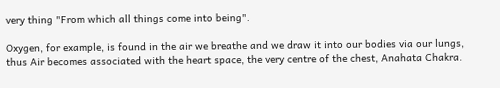very thing "From which all things come into being".

Oxygen, for example, is found in the air we breathe and we draw it into our bodies via our lungs, thus Air becomes associated with the heart space, the very centre of the chest, Anahata Chakra.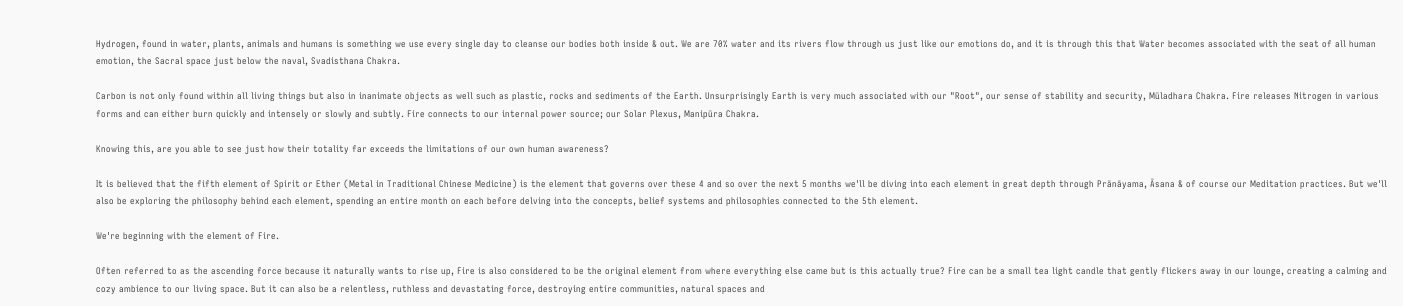Hydrogen, found in water, plants, animals and humans is something we use every single day to cleanse our bodies both inside & out. We are 70% water and its rivers flow through us just like our emotions do, and it is through this that Water becomes associated with the seat of all human emotion, the Sacral space just below the naval, Svadisthana Chakra.

Carbon is not only found within all living things but also in inanimate objects as well such as plastic, rocks and sediments of the Earth. Unsurprisingly Earth is very much associated with our "Root", our sense of stability and security, Mūladhara Chakra. Fire releases Nitrogen in various forms and can either burn quickly and intensely or slowly and subtly. Fire connects to our internal power source; our Solar Plexus, Manipūra Chakra.

Knowing this, are you able to see just how their totality far exceeds the limitations of our own human awareness?

It is believed that the fifth element of Spirit or Ether (Metal in Traditional Chinese Medicine) is the element that governs over these 4 and so over the next 5 months we'll be diving into each element in great depth through Prānāyama, Āsana & of course our Meditation practices. But we'll also be exploring the philosophy behind each element, spending an entire month on each before delving into the concepts, belief systems and philosophies connected to the 5th element.

We're beginning with the element of Fire.

Often referred to as the ascending force because it naturally wants to rise up, Fire is also considered to be the original element from where everything else came but is this actually true? Fire can be a small tea light candle that gently flickers away in our lounge, creating a calming and cozy ambience to our living space. But it can also be a relentless, ruthless and devastating force, destroying entire communities, natural spaces and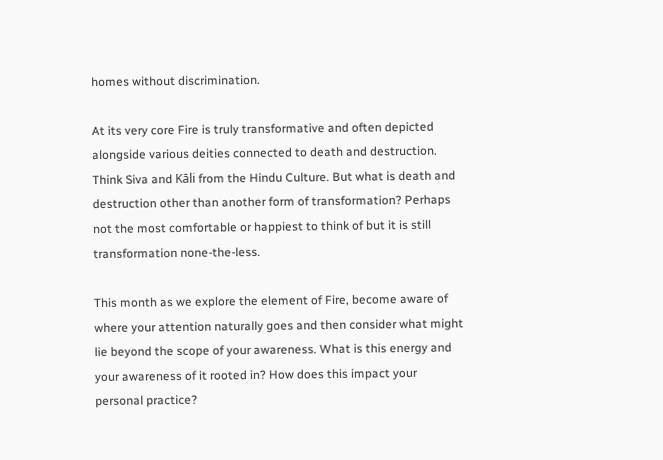homes without discrimination.

At its very core Fire is truly transformative and often depicted alongside various deities connected to death and destruction. Think Siva and Kāli from the Hindu Culture. But what is death and destruction other than another form of transformation? Perhaps not the most comfortable or happiest to think of but it is still transformation none-the-less.

This month as we explore the element of Fire, become aware of where your attention naturally goes and then consider what might lie beyond the scope of your awareness. What is this energy and your awareness of it rooted in? How does this impact your personal practice?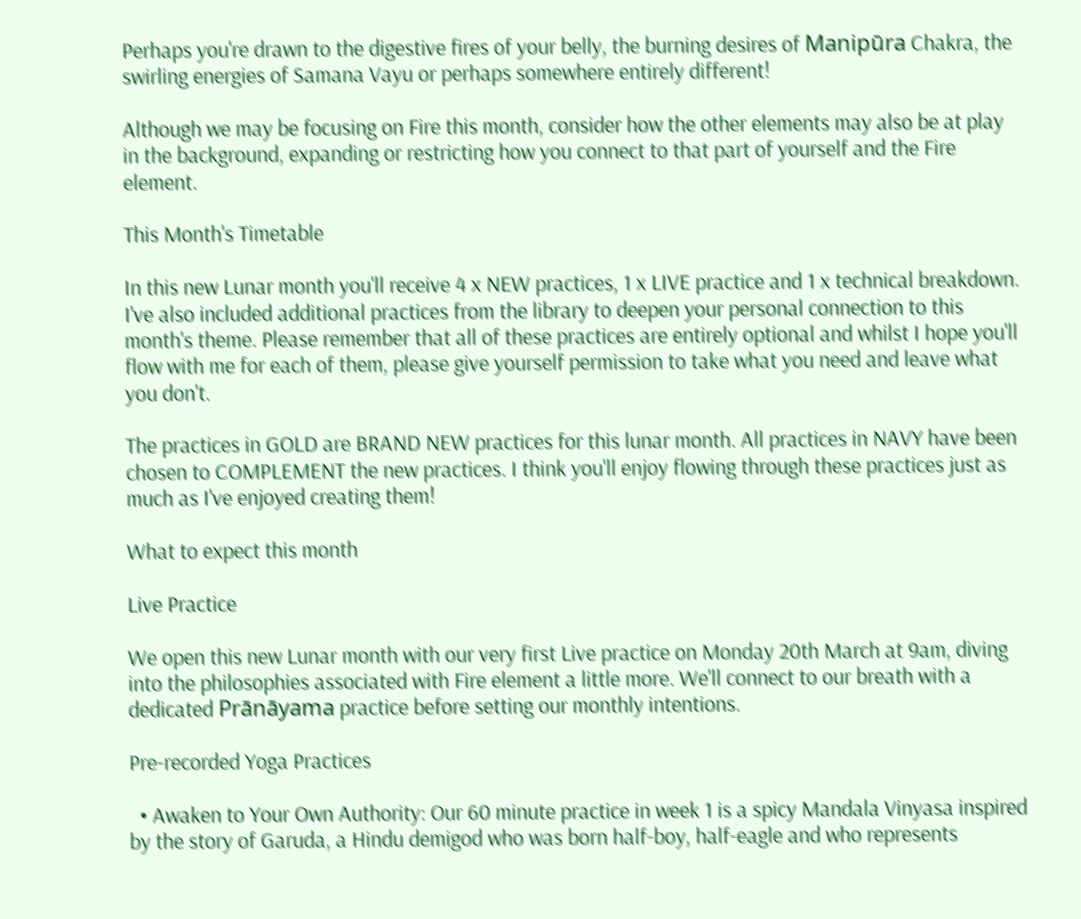Perhaps you're drawn to the digestive fires of your belly, the burning desires of Manipūra Chakra, the swirling energies of Samana Vayu or perhaps somewhere entirely different!

Although we may be focusing on Fire this month, consider how the other elements may also be at play in the background, expanding or restricting how you connect to that part of yourself and the Fire element.

This Month's Timetable

In this new Lunar month you'll receive 4 x NEW practices, 1 x LIVE practice and 1 x technical breakdown. I've also included additional practices from the library to deepen your personal connection to this month's theme. Please remember that all of these practices are entirely optional and whilst I hope you'll flow with me for each of them, please give yourself permission to take what you need and leave what you don't.

The practices in GOLD are BRAND NEW practices for this lunar month. All practices in NAVY have been chosen to COMPLEMENT the new practices. I think you'll enjoy flowing through these practices just as much as I've enjoyed creating them!

What to expect this month

Live Practice

We open this new Lunar month with our very first Live practice on Monday 20th March at 9am, diving into the philosophies associated with Fire element a little more. We'll connect to our breath with a dedicated Prānāyama practice before setting our monthly intentions.

Pre-recorded Yoga Practices

  • Awaken to Your Own Authority: Our 60 minute practice in week 1 is a spicy Mandala Vinyasa inspired by the story of Garuda, a Hindu demigod who was born half-boy, half-eagle and who represents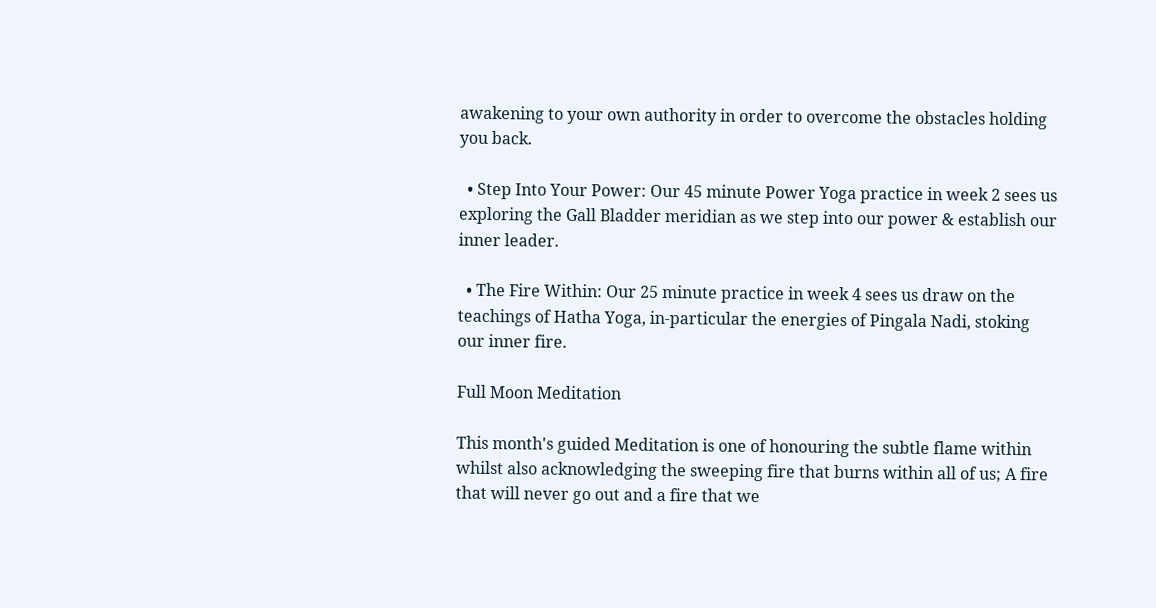awakening to your own authority in order to overcome the obstacles holding you back.

  • Step Into Your Power: Our 45 minute Power Yoga practice in week 2 sees us exploring the Gall Bladder meridian as we step into our power & establish our inner leader.

  • The Fire Within: Our 25 minute practice in week 4 sees us draw on the teachings of Hatha Yoga, in-particular the energies of Pingala Nadi, stoking our inner fire.

Full Moon Meditation

This month's guided Meditation is one of honouring the subtle flame within whilst also acknowledging the sweeping fire that burns within all of us; A fire that will never go out and a fire that we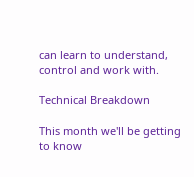can learn to understand, control and work with.

Technical Breakdown

This month we'll be getting to know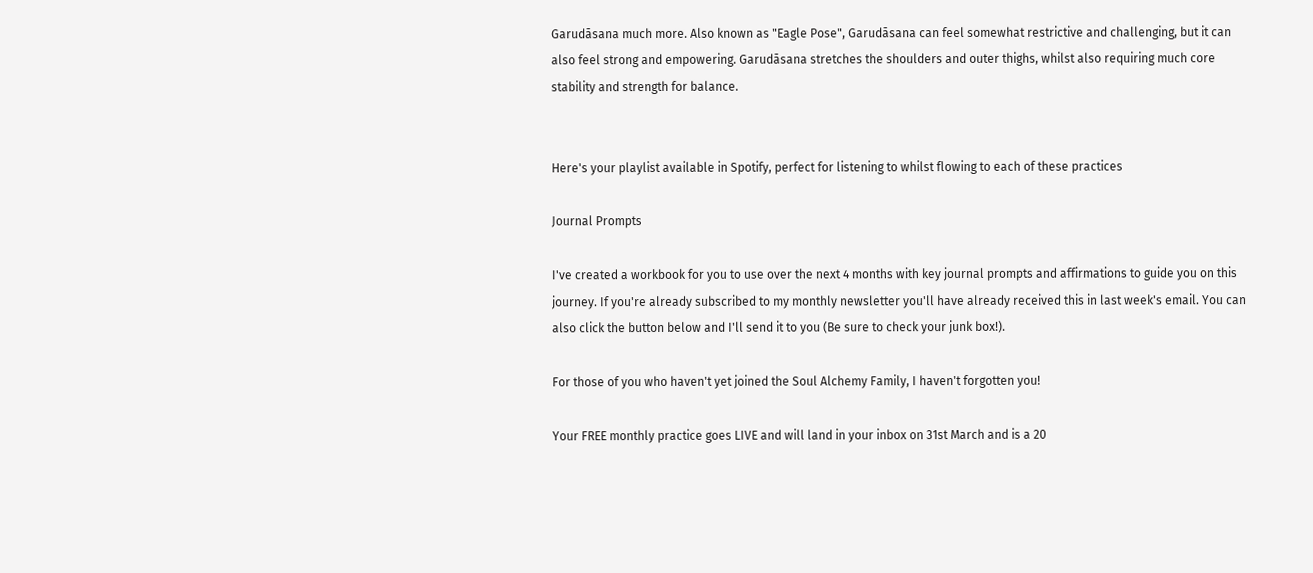Garudāsana much more. Also known as "Eagle Pose", Garudāsana can feel somewhat restrictive and challenging, but it can also feel strong and empowering. Garudāsana stretches the shoulders and outer thighs, whilst also requiring much core stability and strength for balance.


Here's your playlist available in Spotify, perfect for listening to whilst flowing to each of these practices

Journal Prompts

I've created a workbook for you to use over the next 4 months with key journal prompts and affirmations to guide you on this journey. If you're already subscribed to my monthly newsletter you'll have already received this in last week's email. You can also click the button below and I'll send it to you (Be sure to check your junk box!).

For those of you who haven't yet joined the Soul Alchemy Family, I haven't forgotten you!

Your FREE monthly practice goes LIVE and will land in your inbox on 31st March and is a 20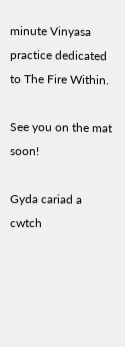minute Vinyasa practice dedicated to The Fire Within.

See you on the mat soon!

Gyda cariad a cwtch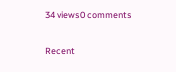34 views0 comments

Recent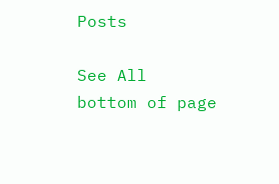Posts

See All
bottom of page